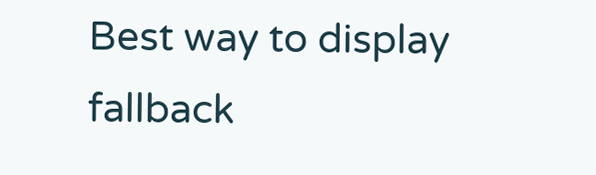Best way to display fallback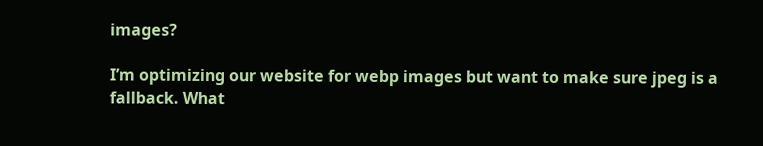images?

I’m optimizing our website for webp images but want to make sure jpeg is a fallback. What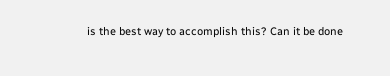is the best way to accomplish this? Can it be done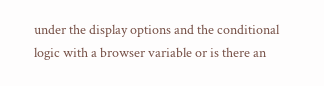under the display options and the conditional logic with a browser variable or is there an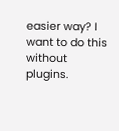easier way? I want to do this without plugins.